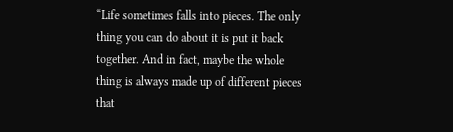“Life sometimes falls into pieces. The only thing you can do about it is put it back together. And in fact, maybe the whole thing is always made up of different pieces that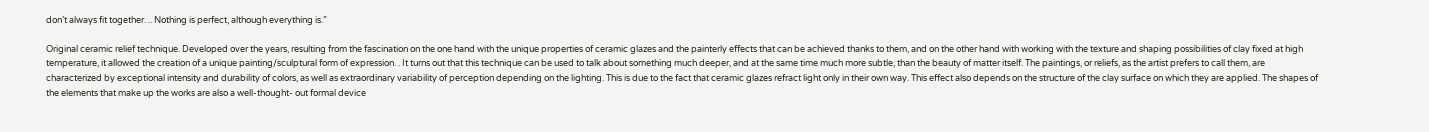don’t always fit together. .. Nothing is perfect, although everything is.”

Original ceramic relief technique. Developed over the years, resulting from the fascination on the one hand with the unique properties of ceramic glazes and the painterly effects that can be achieved thanks to them, and on the other hand with working with the texture and shaping possibilities of clay fixed at high temperature, it allowed the creation of a unique painting/sculptural form of expression. . It turns out that this technique can be used to talk about something much deeper, and at the same time much more subtle, than the beauty of matter itself. The paintings, or reliefs, as the artist prefers to call them, are characterized by exceptional intensity and durability of colors, as well as extraordinary variability of perception depending on the lighting. This is due to the fact that ceramic glazes refract light only in their own way. This effect also depends on the structure of the clay surface on which they are applied. The shapes of the elements that make up the works are also a well-thought- out formal device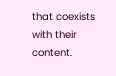that coexists with their content.